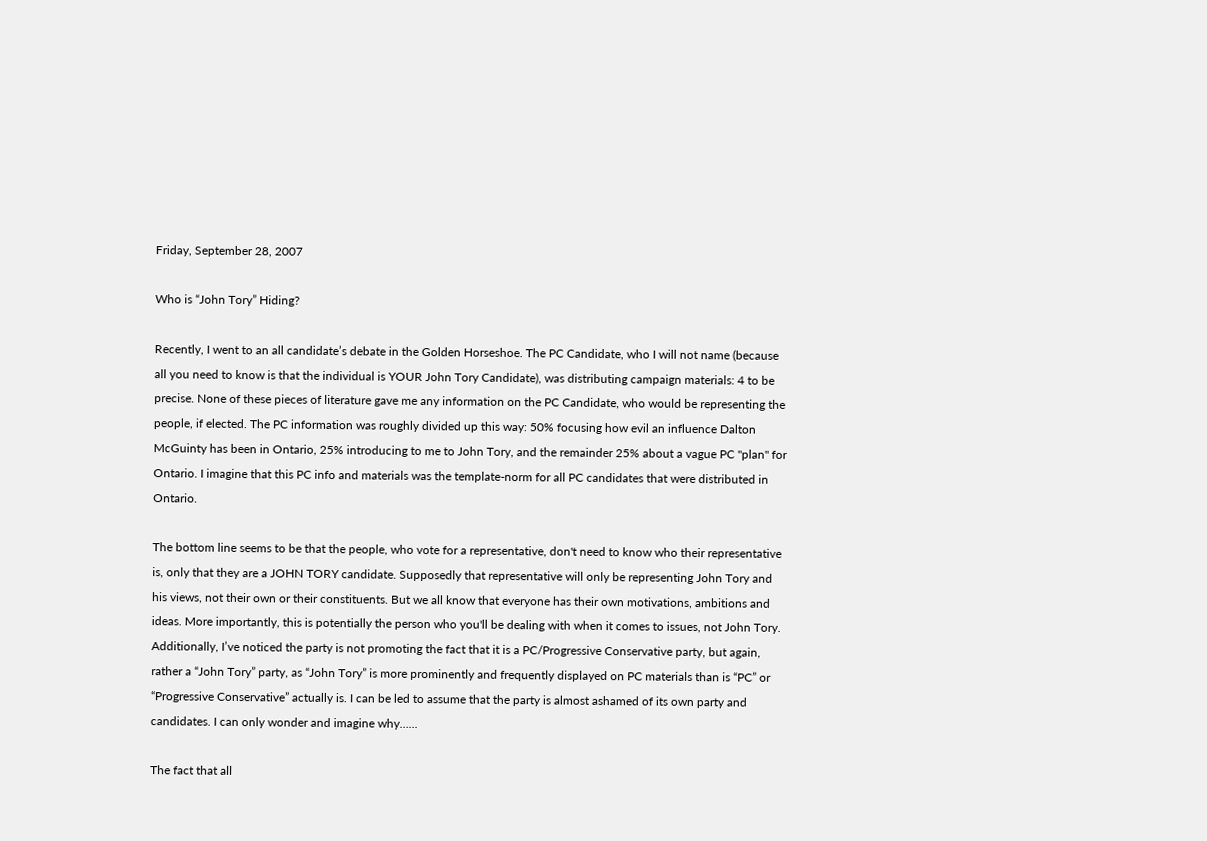Friday, September 28, 2007

Who is “John Tory” Hiding?

Recently, I went to an all candidate’s debate in the Golden Horseshoe. The PC Candidate, who I will not name (because all you need to know is that the individual is YOUR John Tory Candidate), was distributing campaign materials: 4 to be precise. None of these pieces of literature gave me any information on the PC Candidate, who would be representing the people, if elected. The PC information was roughly divided up this way: 50% focusing how evil an influence Dalton McGuinty has been in Ontario, 25% introducing to me to John Tory, and the remainder 25% about a vague PC "plan" for Ontario. I imagine that this PC info and materials was the template-norm for all PC candidates that were distributed in Ontario.

The bottom line seems to be that the people, who vote for a representative, don't need to know who their representative is, only that they are a JOHN TORY candidate. Supposedly that representative will only be representing John Tory and his views, not their own or their constituents. But we all know that everyone has their own motivations, ambitions and ideas. More importantly, this is potentially the person who you'll be dealing with when it comes to issues, not John Tory. Additionally, I’ve noticed the party is not promoting the fact that it is a PC/Progressive Conservative party, but again, rather a “John Tory” party, as “John Tory” is more prominently and frequently displayed on PC materials than is “PC” or “Progressive Conservative” actually is. I can be led to assume that the party is almost ashamed of its own party and candidates. I can only wonder and imagine why…...

The fact that all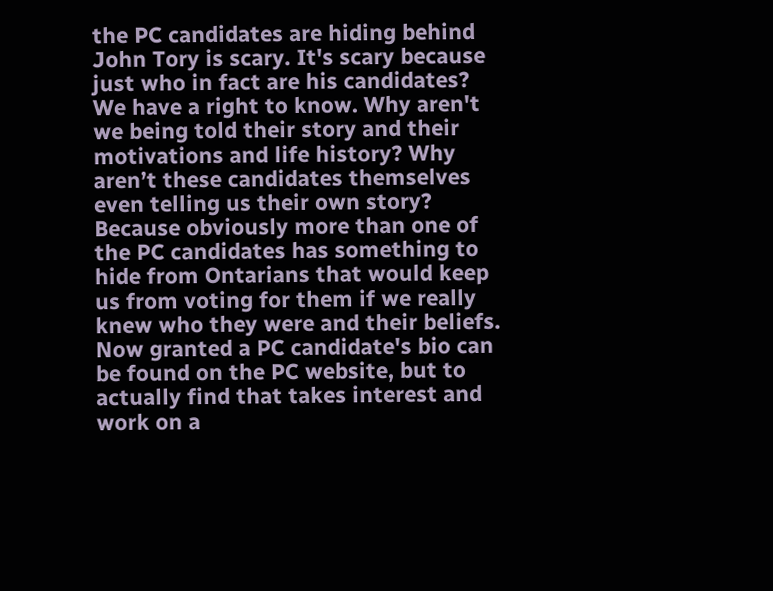the PC candidates are hiding behind John Tory is scary. It's scary because just who in fact are his candidates? We have a right to know. Why aren't we being told their story and their motivations and life history? Why aren’t these candidates themselves even telling us their own story? Because obviously more than one of the PC candidates has something to hide from Ontarians that would keep us from voting for them if we really knew who they were and their beliefs. Now granted a PC candidate's bio can be found on the PC website, but to actually find that takes interest and work on a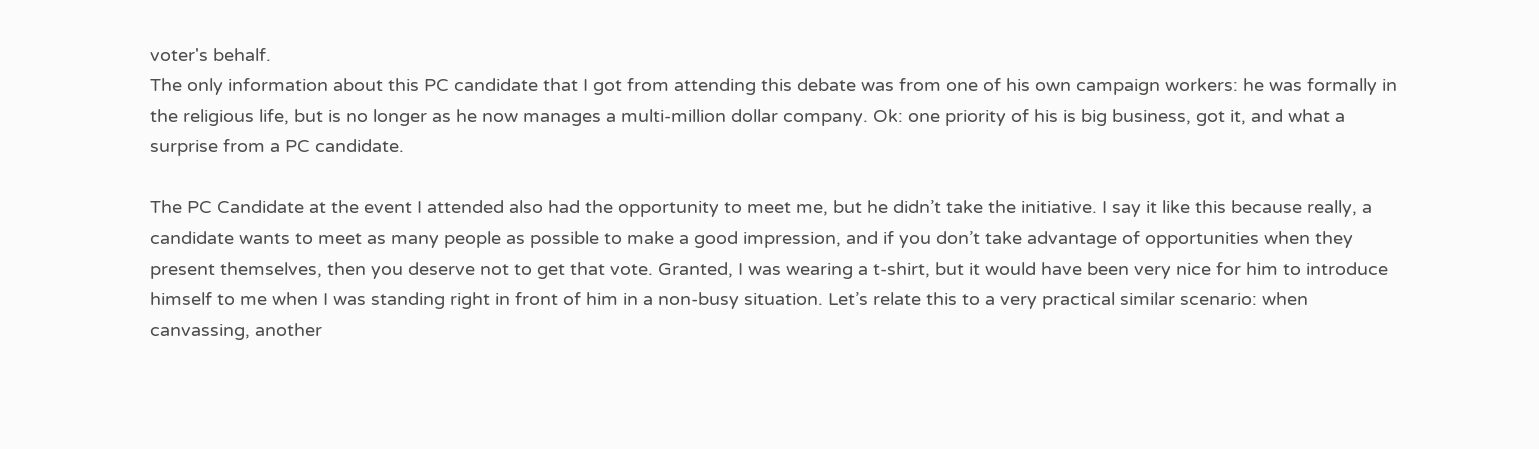voter's behalf.
The only information about this PC candidate that I got from attending this debate was from one of his own campaign workers: he was formally in the religious life, but is no longer as he now manages a multi-million dollar company. Ok: one priority of his is big business, got it, and what a surprise from a PC candidate.

The PC Candidate at the event I attended also had the opportunity to meet me, but he didn’t take the initiative. I say it like this because really, a candidate wants to meet as many people as possible to make a good impression, and if you don’t take advantage of opportunities when they present themselves, then you deserve not to get that vote. Granted, I was wearing a t-shirt, but it would have been very nice for him to introduce himself to me when I was standing right in front of him in a non-busy situation. Let’s relate this to a very practical similar scenario: when canvassing, another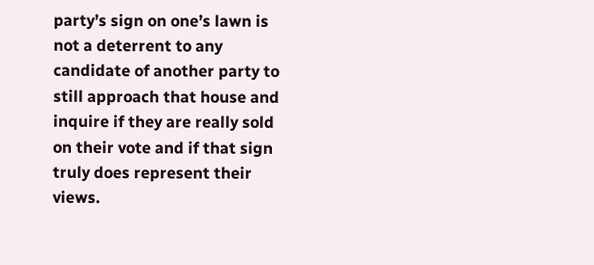party’s sign on one’s lawn is not a deterrent to any candidate of another party to still approach that house and inquire if they are really sold on their vote and if that sign truly does represent their views.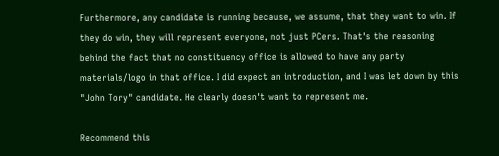Furthermore, any candidate is running because, we assume, that they want to win. If they do win, they will represent everyone, not just PCers. That's the reasoning behind the fact that no constituency office is allowed to have any party materials/logo in that office. I did expect an introduction, and I was let down by this "John Tory" candidate. He clearly doesn't want to represent me.

Recommend this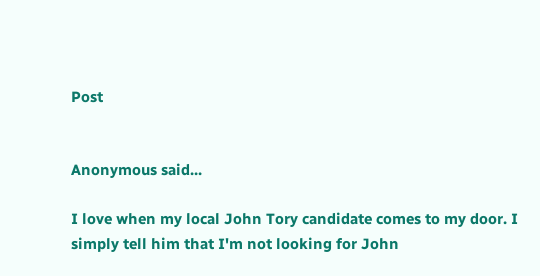Post


Anonymous said...

I love when my local John Tory candidate comes to my door. I simply tell him that I'm not looking for John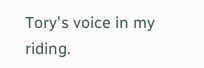Tory's voice in my riding.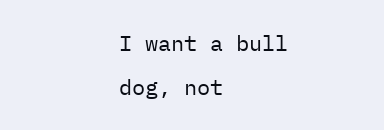I want a bull dog, not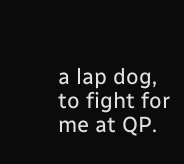a lap dog, to fight for me at QP.